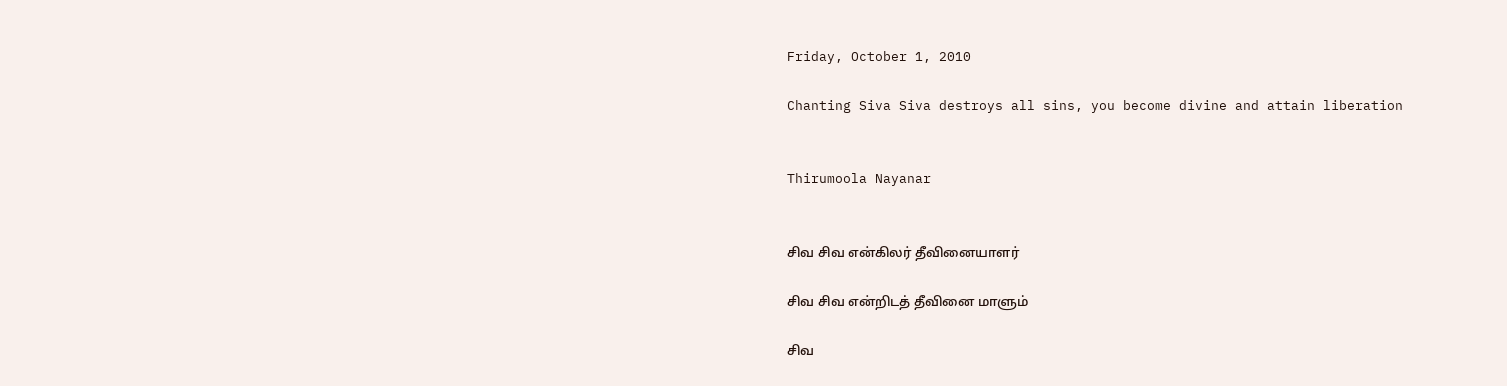Friday, October 1, 2010

Chanting Siva Siva destroys all sins, you become divine and attain liberation


Thirumoola Nayanar


சிவ சிவ என்கிலர் தீவினையாளர்

சிவ சிவ என்றிடத் தீவினை மாளும்

சிவ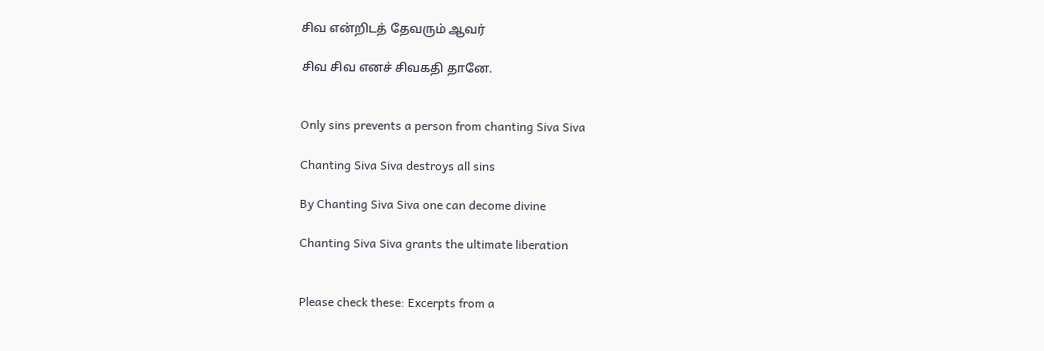சிவ என்றிடத் தேவரும் ஆவர்

சிவ சிவ எனச் சிவகதி தானே.


Only sins prevents a person from chanting Siva Siva

Chanting Siva Siva destroys all sins

By Chanting Siva Siva one can decome divine

Chanting Siva Siva grants the ultimate liberation


Please check these: Excerpts from a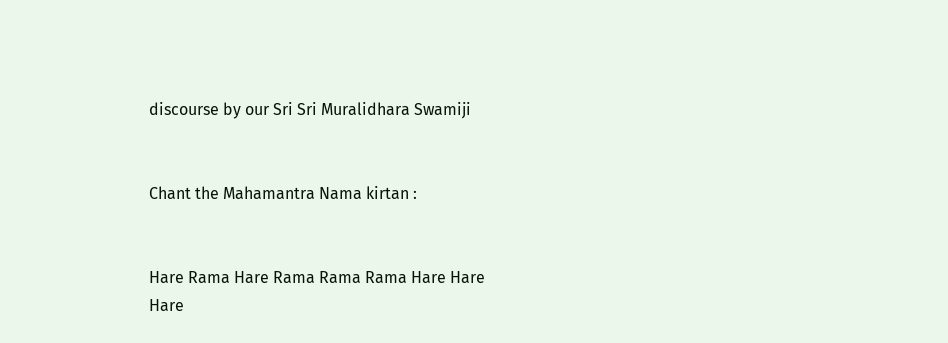discourse by our Sri Sri Muralidhara Swamiji


Chant the Mahamantra Nama kirtan :


Hare Rama Hare Rama Rama Rama Hare Hare
Hare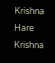Krishna Hare Krishna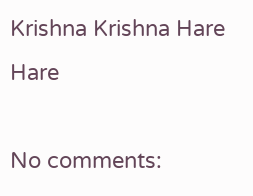Krishna Krishna Hare Hare

No comments: